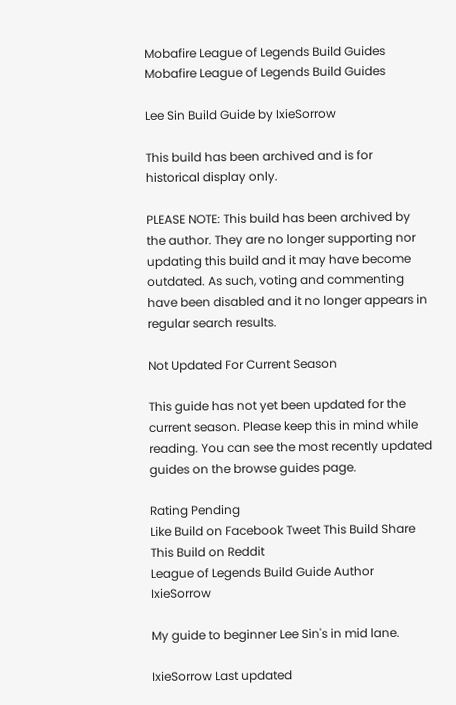Mobafire League of Legends Build Guides Mobafire League of Legends Build Guides

Lee Sin Build Guide by IxieSorrow

This build has been archived and is for historical display only.

PLEASE NOTE: This build has been archived by the author. They are no longer supporting nor updating this build and it may have become outdated. As such, voting and commenting have been disabled and it no longer appears in regular search results.

Not Updated For Current Season

This guide has not yet been updated for the current season. Please keep this in mind while reading. You can see the most recently updated guides on the browse guides page.

Rating Pending
Like Build on Facebook Tweet This Build Share This Build on Reddit
League of Legends Build Guide Author IxieSorrow

My guide to beginner Lee Sin's in mid lane.

IxieSorrow Last updated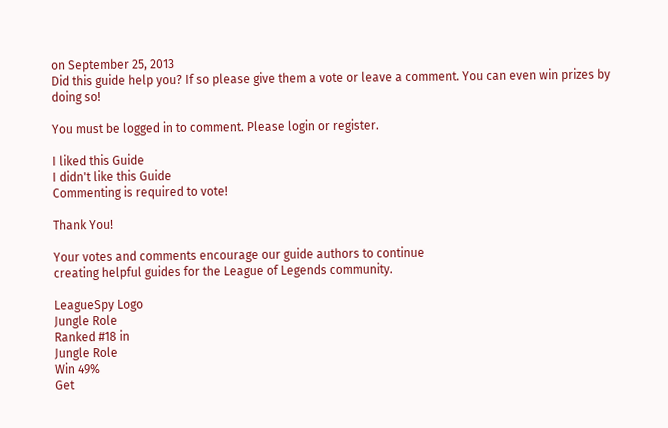on September 25, 2013
Did this guide help you? If so please give them a vote or leave a comment. You can even win prizes by doing so!

You must be logged in to comment. Please login or register.

I liked this Guide
I didn't like this Guide
Commenting is required to vote!

Thank You!

Your votes and comments encourage our guide authors to continue
creating helpful guides for the League of Legends community.

LeagueSpy Logo
Jungle Role
Ranked #18 in
Jungle Role
Win 49%
Get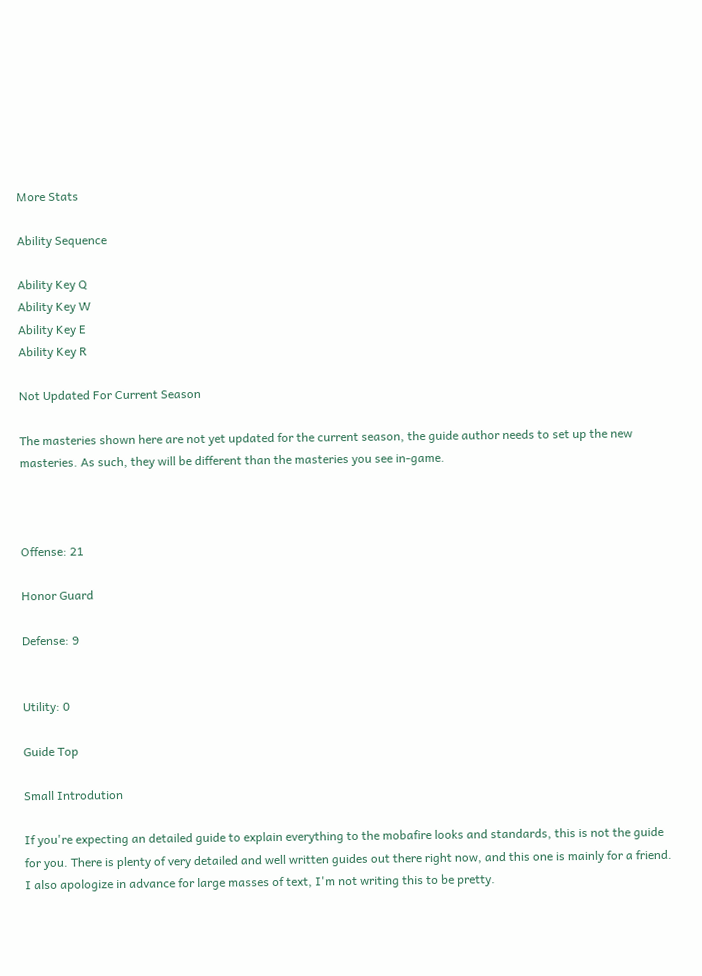More Stats

Ability Sequence

Ability Key Q
Ability Key W
Ability Key E
Ability Key R

Not Updated For Current Season

The masteries shown here are not yet updated for the current season, the guide author needs to set up the new masteries. As such, they will be different than the masteries you see in-game.



Offense: 21

Honor Guard

Defense: 9


Utility: 0

Guide Top

Small Introdution

If you're expecting an detailed guide to explain everything to the mobafire looks and standards, this is not the guide for you. There is plenty of very detailed and well written guides out there right now, and this one is mainly for a friend. I also apologize in advance for large masses of text, I'm not writing this to be pretty.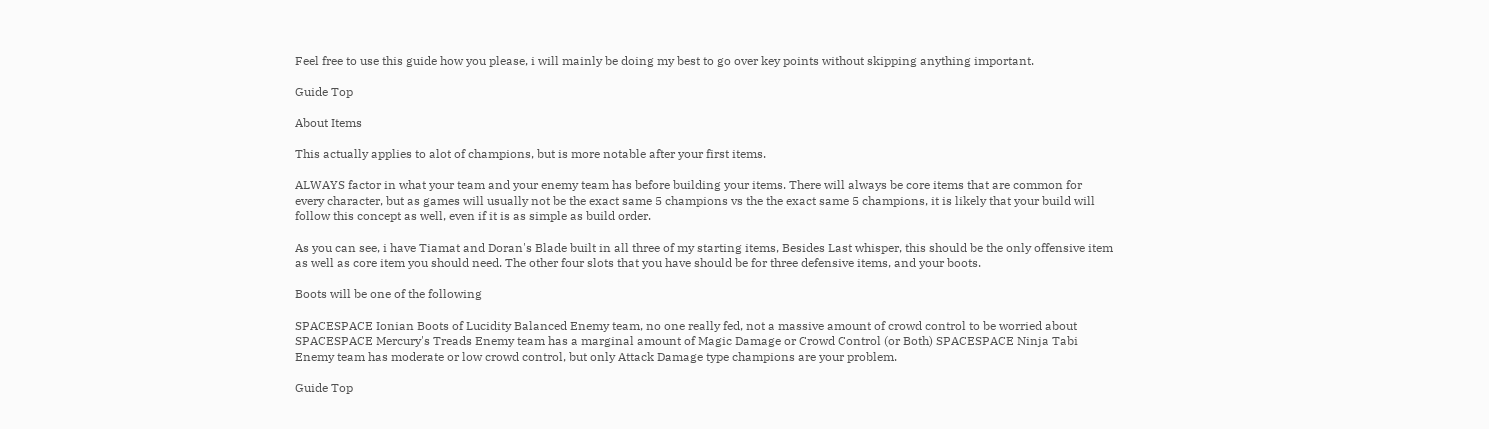Feel free to use this guide how you please, i will mainly be doing my best to go over key points without skipping anything important.

Guide Top

About Items

This actually applies to alot of champions, but is more notable after your first items.

ALWAYS factor in what your team and your enemy team has before building your items. There will always be core items that are common for every character, but as games will usually not be the exact same 5 champions vs the the exact same 5 champions, it is likely that your build will follow this concept as well, even if it is as simple as build order.

As you can see, i have Tiamat and Doran's Blade built in all three of my starting items, Besides Last whisper, this should be the only offensive item as well as core item you should need. The other four slots that you have should be for three defensive items, and your boots.

Boots will be one of the following

SPACESPACE Ionian Boots of Lucidity Balanced Enemy team, no one really fed, not a massive amount of crowd control to be worried about SPACESPACE Mercury's Treads Enemy team has a marginal amount of Magic Damage or Crowd Control (or Both) SPACESPACE Ninja Tabi Enemy team has moderate or low crowd control, but only Attack Damage type champions are your problem.

Guide Top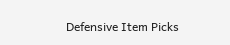Defensive Item Picks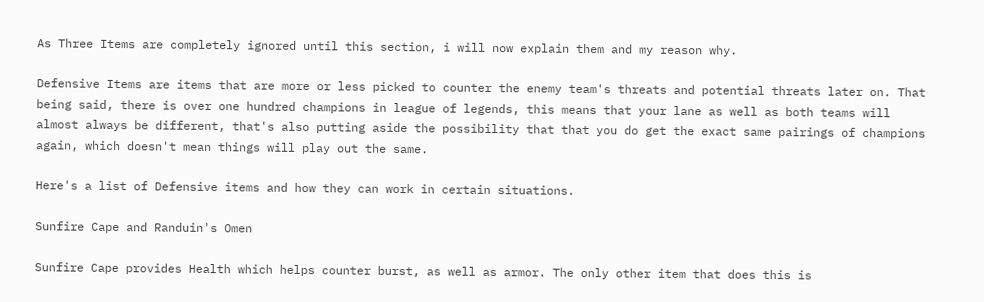As Three Items are completely ignored until this section, i will now explain them and my reason why.

Defensive Items are items that are more or less picked to counter the enemy team's threats and potential threats later on. That being said, there is over one hundred champions in league of legends, this means that your lane as well as both teams will almost always be different, that's also putting aside the possibility that that you do get the exact same pairings of champions again, which doesn't mean things will play out the same.

Here's a list of Defensive items and how they can work in certain situations.

Sunfire Cape and Randuin's Omen

Sunfire Cape provides Health which helps counter burst, as well as armor. The only other item that does this is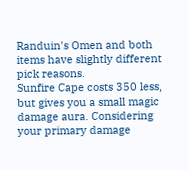Randuin's Omen and both items have slightly different pick reasons.
Sunfire Cape costs 350 less, but gives you a small magic damage aura. Considering your primary damage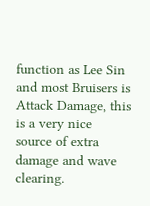function as Lee Sin and most Bruisers is Attack Damage, this is a very nice source of extra damage and wave clearing.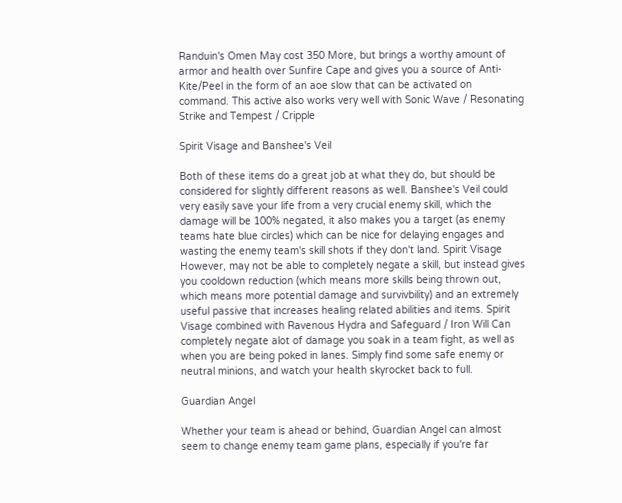Randuin's Omen May cost 350 More, but brings a worthy amount of armor and health over Sunfire Cape and gives you a source of Anti-Kite/Peel in the form of an aoe slow that can be activated on command. This active also works very well with Sonic Wave / Resonating Strike and Tempest / Cripple

Spirit Visage and Banshee's Veil

Both of these items do a great job at what they do, but should be considered for slightly different reasons as well. Banshee's Veil could very easily save your life from a very crucial enemy skill, which the damage will be 100% negated, it also makes you a target (as enemy teams hate blue circles) which can be nice for delaying engages and wasting the enemy team's skill shots if they don't land. Spirit Visage However, may not be able to completely negate a skill, but instead gives you cooldown reduction (which means more skills being thrown out, which means more potential damage and survivbility) and an extremely useful passive that increases healing related abilities and items. Spirit Visage combined with Ravenous Hydra and Safeguard / Iron Will Can completely negate alot of damage you soak in a team fight, as well as when you are being poked in lanes. Simply find some safe enemy or neutral minions, and watch your health skyrocket back to full.

Guardian Angel

Whether your team is ahead or behind, Guardian Angel can almost seem to change enemy team game plans, especially if you're far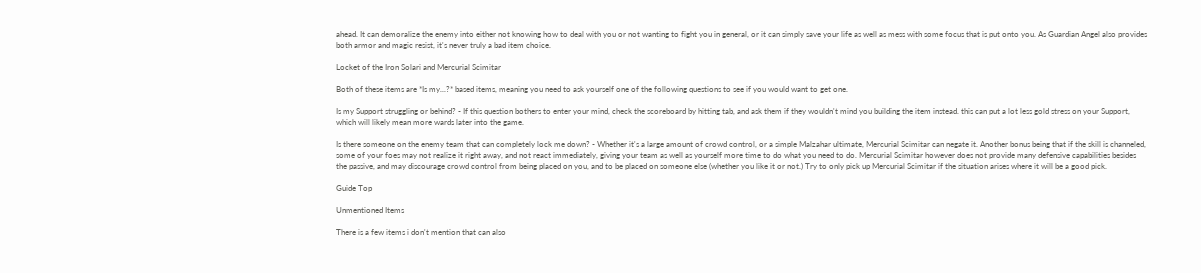ahead. It can demoralize the enemy into either not knowing how to deal with you or not wanting to fight you in general, or it can simply save your life as well as mess with some focus that is put onto you. As Guardian Angel also provides both armor and magic resist, it's never truly a bad item choice.

Locket of the Iron Solari and Mercurial Scimitar

Both of these items are *Is my...?* based items, meaning you need to ask yourself one of the following questions to see if you would want to get one.

Is my Support struggling or behind? - If this question bothers to enter your mind, check the scoreboard by hitting tab, and ask them if they wouldn't mind you building the item instead. this can put a lot less gold stress on your Support, which will likely mean more wards later into the game.

Is there someone on the enemy team that can completely lock me down? - Whether it's a large amount of crowd control, or a simple Malzahar ultimate, Mercurial Scimitar can negate it. Another bonus being that if the skill is channeled, some of your foes may not realize it right away, and not react immediately, giving your team as well as yourself more time to do what you need to do. Mercurial Scimitar however does not provide many defensive capabilities besides the passive, and may discourage crowd control from being placed on you, and to be placed on someone else (whether you like it or not.) Try to only pick up Mercurial Scimitar if the situation arises where it will be a good pick.

Guide Top

Unmentioned Items

There is a few items i don't mention that can also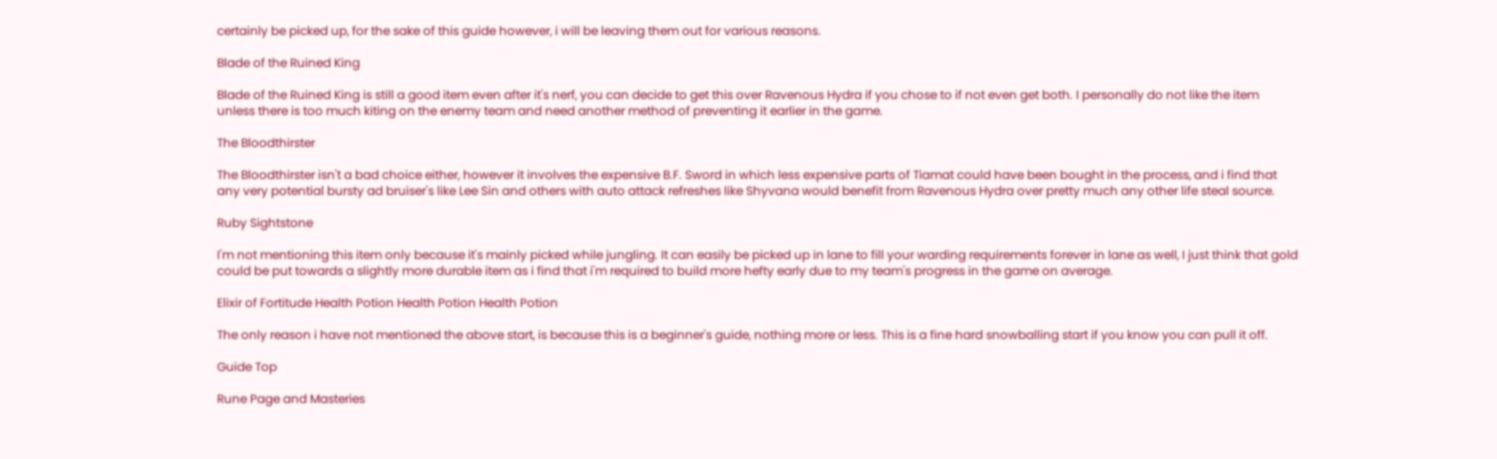certainly be picked up, for the sake of this guide however, i will be leaving them out for various reasons.

Blade of the Ruined King

Blade of the Ruined King is still a good item even after it's nerf, you can decide to get this over Ravenous Hydra if you chose to if not even get both. I personally do not like the item unless there is too much kiting on the enemy team and need another method of preventing it earlier in the game.

The Bloodthirster

The Bloodthirster isn't a bad choice either, however it involves the expensive B.F. Sword in which less expensive parts of Tiamat could have been bought in the process, and i find that any very potential bursty ad bruiser's like Lee Sin and others with auto attack refreshes like Shyvana would benefit from Ravenous Hydra over pretty much any other life steal source.

Ruby Sightstone

I'm not mentioning this item only because it's mainly picked while jungling. It can easily be picked up in lane to fill your warding requirements forever in lane as well, I just think that gold could be put towards a slightly more durable item as i find that i'm required to build more hefty early due to my team's progress in the game on average.

Elixir of Fortitude Health Potion Health Potion Health Potion

The only reason i have not mentioned the above start, is because this is a beginner's guide, nothing more or less. This is a fine hard snowballing start if you know you can pull it off.

Guide Top

Rune Page and Masteries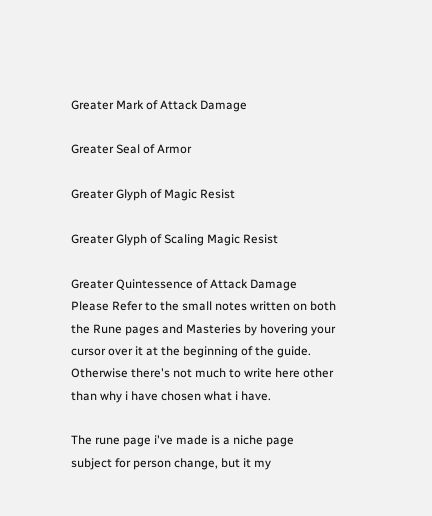Greater Mark of Attack Damage

Greater Seal of Armor

Greater Glyph of Magic Resist

Greater Glyph of Scaling Magic Resist

Greater Quintessence of Attack Damage
Please Refer to the small notes written on both the Rune pages and Masteries by hovering your cursor over it at the beginning of the guide. Otherwise there's not much to write here other than why i have chosen what i have.

The rune page i've made is a niche page subject for person change, but it my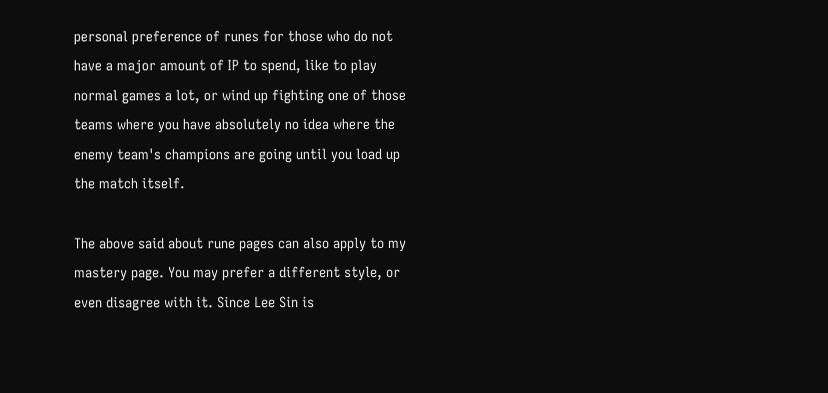personal preference of runes for those who do not have a major amount of IP to spend, like to play normal games a lot, or wind up fighting one of those teams where you have absolutely no idea where the enemy team's champions are going until you load up the match itself.

The above said about rune pages can also apply to my mastery page. You may prefer a different style, or even disagree with it. Since Lee Sin is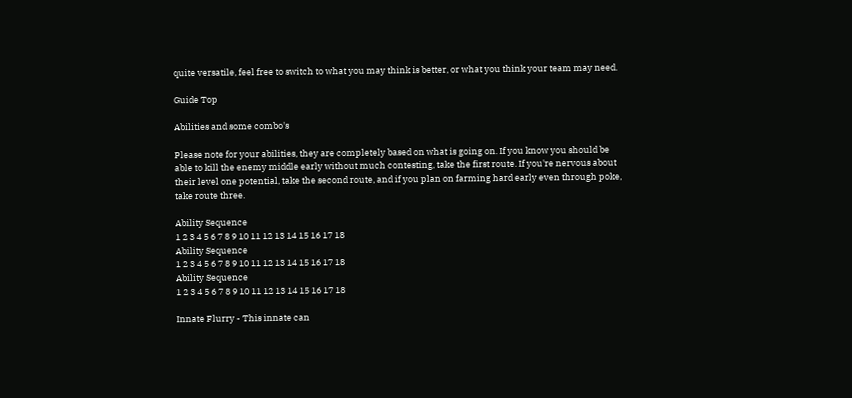quite versatile, feel free to switch to what you may think is better, or what you think your team may need.

Guide Top

Abilities and some combo's

Please note for your abilities, they are completely based on what is going on. If you know you should be able to kill the enemy middle early without much contesting, take the first route. If you're nervous about their level one potential, take the second route, and if you plan on farming hard early even through poke, take route three.

Ability Sequence
1 2 3 4 5 6 7 8 9 10 11 12 13 14 15 16 17 18
Ability Sequence
1 2 3 4 5 6 7 8 9 10 11 12 13 14 15 16 17 18
Ability Sequence
1 2 3 4 5 6 7 8 9 10 11 12 13 14 15 16 17 18

Innate Flurry - This innate can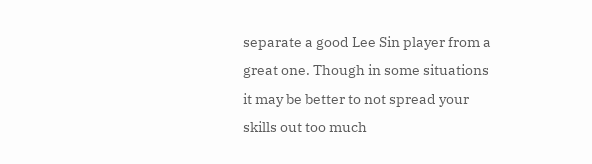separate a good Lee Sin player from a great one. Though in some situations it may be better to not spread your skills out too much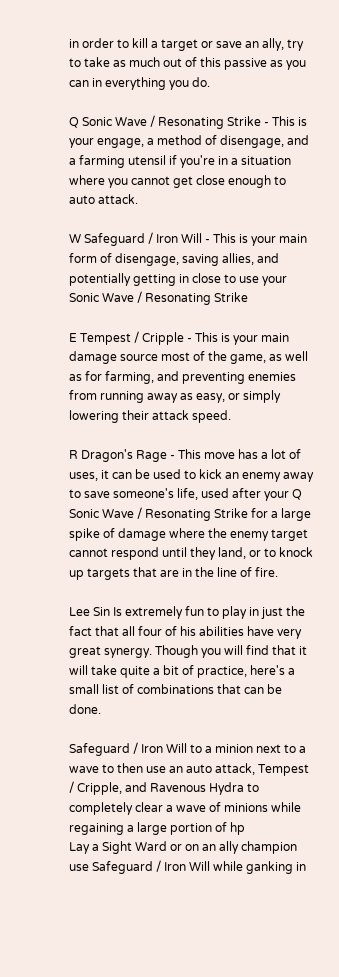in order to kill a target or save an ally, try to take as much out of this passive as you can in everything you do.

Q Sonic Wave / Resonating Strike - This is your engage, a method of disengage, and a farming utensil if you're in a situation where you cannot get close enough to auto attack.

W Safeguard / Iron Will - This is your main form of disengage, saving allies, and potentially getting in close to use your Sonic Wave / Resonating Strike

E Tempest / Cripple - This is your main damage source most of the game, as well as for farming, and preventing enemies from running away as easy, or simply lowering their attack speed.

R Dragon's Rage - This move has a lot of uses, it can be used to kick an enemy away to save someone's life, used after your Q Sonic Wave / Resonating Strike for a large spike of damage where the enemy target cannot respond until they land, or to knock up targets that are in the line of fire.

Lee Sin Is extremely fun to play in just the fact that all four of his abilities have very great synergy. Though you will find that it will take quite a bit of practice, here's a small list of combinations that can be done.

Safeguard / Iron Will to a minion next to a wave to then use an auto attack, Tempest / Cripple, and Ravenous Hydra to completely clear a wave of minions while regaining a large portion of hp
Lay a Sight Ward or on an ally champion use Safeguard / Iron Will while ganking in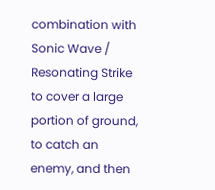combination with Sonic Wave / Resonating Strike to cover a large portion of ground, to catch an enemy, and then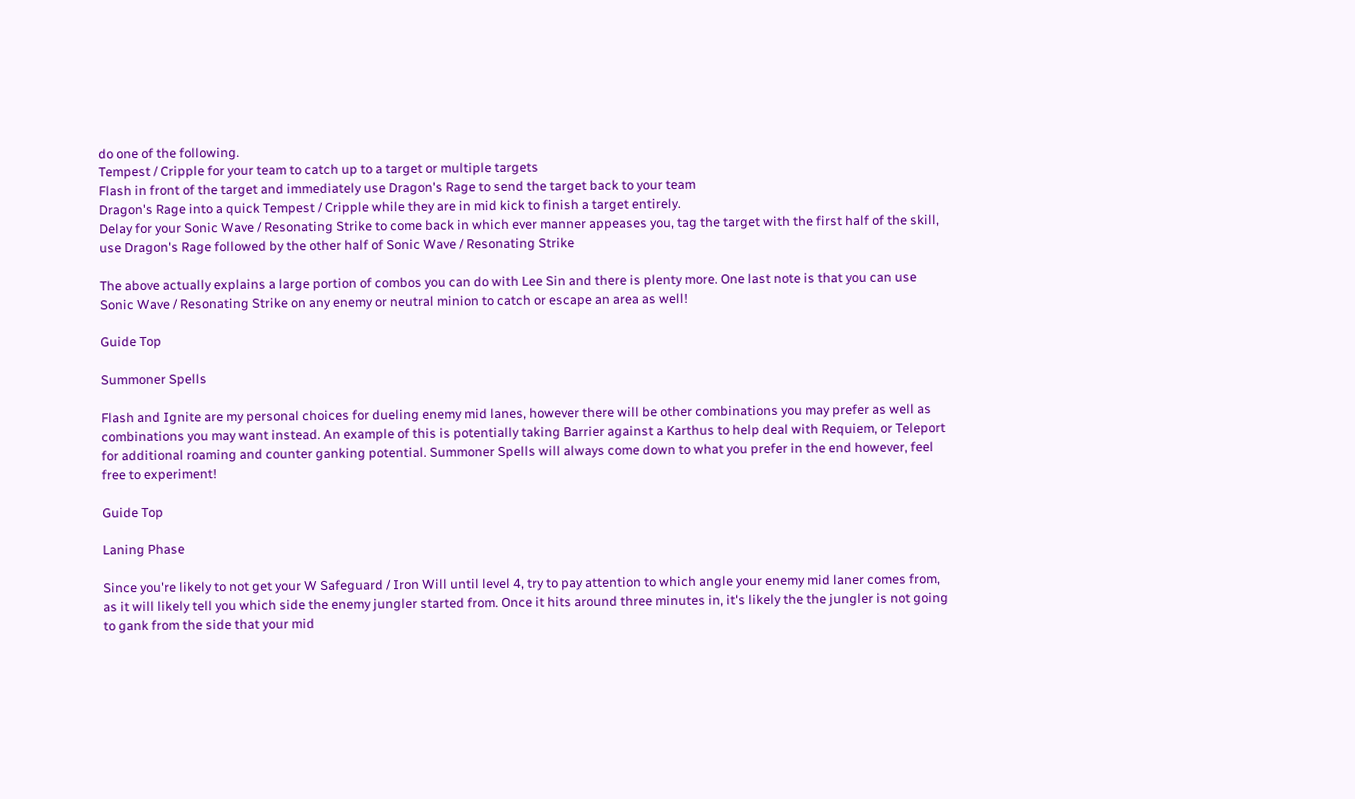do one of the following.
Tempest / Cripple for your team to catch up to a target or multiple targets
Flash in front of the target and immediately use Dragon's Rage to send the target back to your team
Dragon's Rage into a quick Tempest / Cripple while they are in mid kick to finish a target entirely.
Delay for your Sonic Wave / Resonating Strike to come back in which ever manner appeases you, tag the target with the first half of the skill, use Dragon's Rage followed by the other half of Sonic Wave / Resonating Strike

The above actually explains a large portion of combos you can do with Lee Sin and there is plenty more. One last note is that you can use Sonic Wave / Resonating Strike on any enemy or neutral minion to catch or escape an area as well!

Guide Top

Summoner Spells

Flash and Ignite are my personal choices for dueling enemy mid lanes, however there will be other combinations you may prefer as well as combinations you may want instead. An example of this is potentially taking Barrier against a Karthus to help deal with Requiem, or Teleport for additional roaming and counter ganking potential. Summoner Spells will always come down to what you prefer in the end however, feel free to experiment!

Guide Top

Laning Phase

Since you're likely to not get your W Safeguard / Iron Will until level 4, try to pay attention to which angle your enemy mid laner comes from, as it will likely tell you which side the enemy jungler started from. Once it hits around three minutes in, it's likely the the jungler is not going to gank from the side that your mid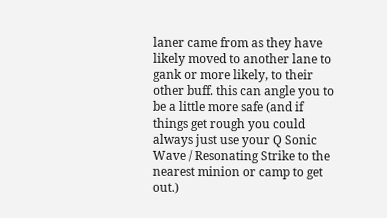laner came from as they have likely moved to another lane to gank or more likely, to their other buff. this can angle you to be a little more safe (and if things get rough you could always just use your Q Sonic Wave / Resonating Strike to the nearest minion or camp to get out.)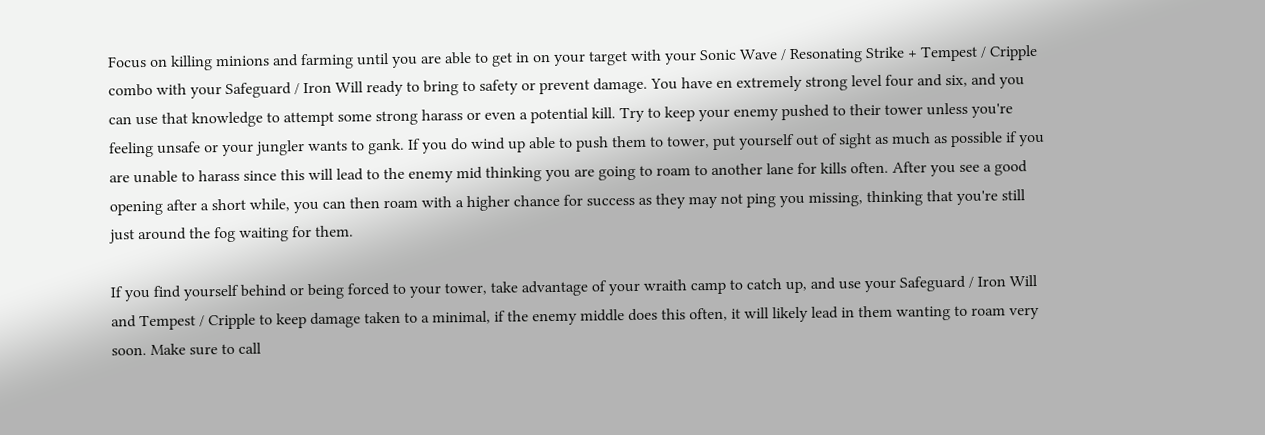Focus on killing minions and farming until you are able to get in on your target with your Sonic Wave / Resonating Strike + Tempest / Cripple combo with your Safeguard / Iron Will ready to bring to safety or prevent damage. You have en extremely strong level four and six, and you can use that knowledge to attempt some strong harass or even a potential kill. Try to keep your enemy pushed to their tower unless you're feeling unsafe or your jungler wants to gank. If you do wind up able to push them to tower, put yourself out of sight as much as possible if you are unable to harass since this will lead to the enemy mid thinking you are going to roam to another lane for kills often. After you see a good opening after a short while, you can then roam with a higher chance for success as they may not ping you missing, thinking that you're still just around the fog waiting for them.

If you find yourself behind or being forced to your tower, take advantage of your wraith camp to catch up, and use your Safeguard / Iron Will and Tempest / Cripple to keep damage taken to a minimal, if the enemy middle does this often, it will likely lead in them wanting to roam very soon. Make sure to call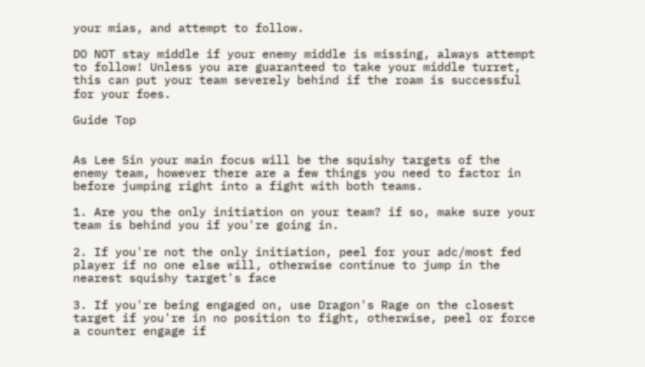your mias, and attempt to follow.

DO NOT stay middle if your enemy middle is missing, always attempt to follow! Unless you are guaranteed to take your middle turret, this can put your team severely behind if the roam is successful for your foes.

Guide Top


As Lee Sin your main focus will be the squishy targets of the enemy team, however there are a few things you need to factor in before jumping right into a fight with both teams.

1. Are you the only initiation on your team? if so, make sure your team is behind you if you're going in.

2. If you're not the only initiation, peel for your adc/most fed player if no one else will, otherwise continue to jump in the nearest squishy target's face

3. If you're being engaged on, use Dragon's Rage on the closest target if you're in no position to fight, otherwise, peel or force a counter engage if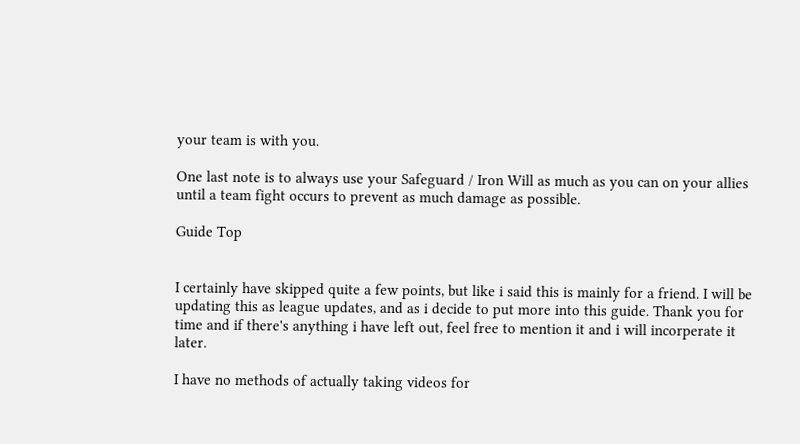your team is with you.

One last note is to always use your Safeguard / Iron Will as much as you can on your allies until a team fight occurs to prevent as much damage as possible.

Guide Top


I certainly have skipped quite a few points, but like i said this is mainly for a friend. I will be updating this as league updates, and as i decide to put more into this guide. Thank you for time and if there's anything i have left out, feel free to mention it and i will incorperate it later.

I have no methods of actually taking videos for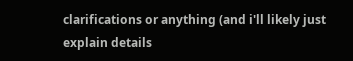clarifications or anything (and i'll likely just explain details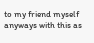to my friend myself anyways with this as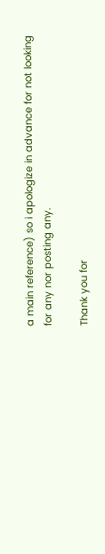a main reference) so i apologize in advance for not looking for any nor posting any.

Thank you for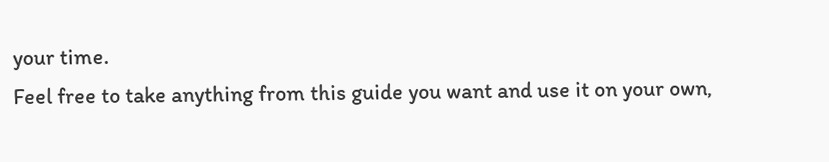your time.
Feel free to take anything from this guide you want and use it on your own,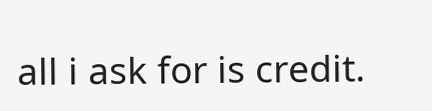all i ask for is credit.